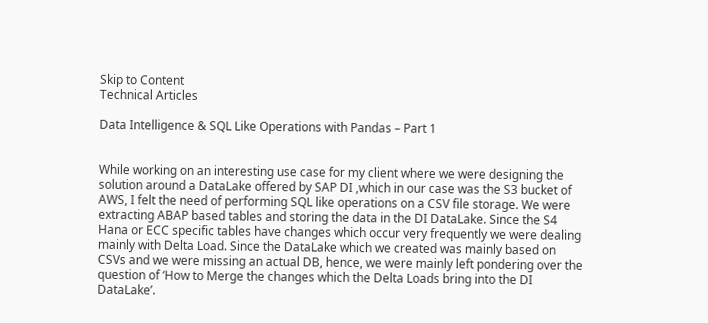Skip to Content
Technical Articles

Data Intelligence & SQL Like Operations with Pandas – Part 1


While working on an interesting use case for my client where we were designing the solution around a DataLake offered by SAP DI ,which in our case was the S3 bucket of AWS, I felt the need of performing SQL like operations on a CSV file storage. We were extracting ABAP based tables and storing the data in the DI DataLake. Since the S4 Hana or ECC specific tables have changes which occur very frequently we were dealing mainly with Delta Load. Since the DataLake which we created was mainly based on CSVs and we were missing an actual DB, hence, we were mainly left pondering over the question of ‘How to Merge the changes which the Delta Loads bring into the DI DataLake’.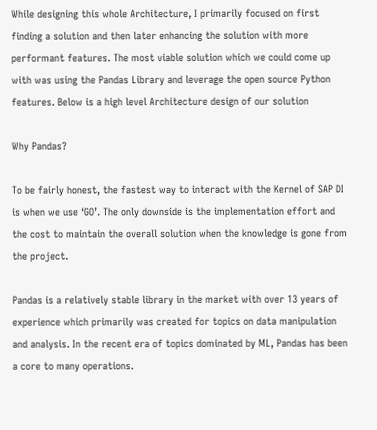While designing this whole Architecture, I primarily focused on first finding a solution and then later enhancing the solution with more performant features. The most viable solution which we could come up with was using the Pandas Library and leverage the open source Python features. Below is a high level Architecture design of our solution

Why Pandas?

To be fairly honest, the fastest way to interact with the Kernel of SAP DI is when we use ‘GO’. The only downside is the implementation effort and the cost to maintain the overall solution when the knowledge is gone from the project.

Pandas is a relatively stable library in the market with over 13 years of experience which primarily was created for topics on data manipulation and analysis. In the recent era of topics dominated by ML, Pandas has been a core to many operations.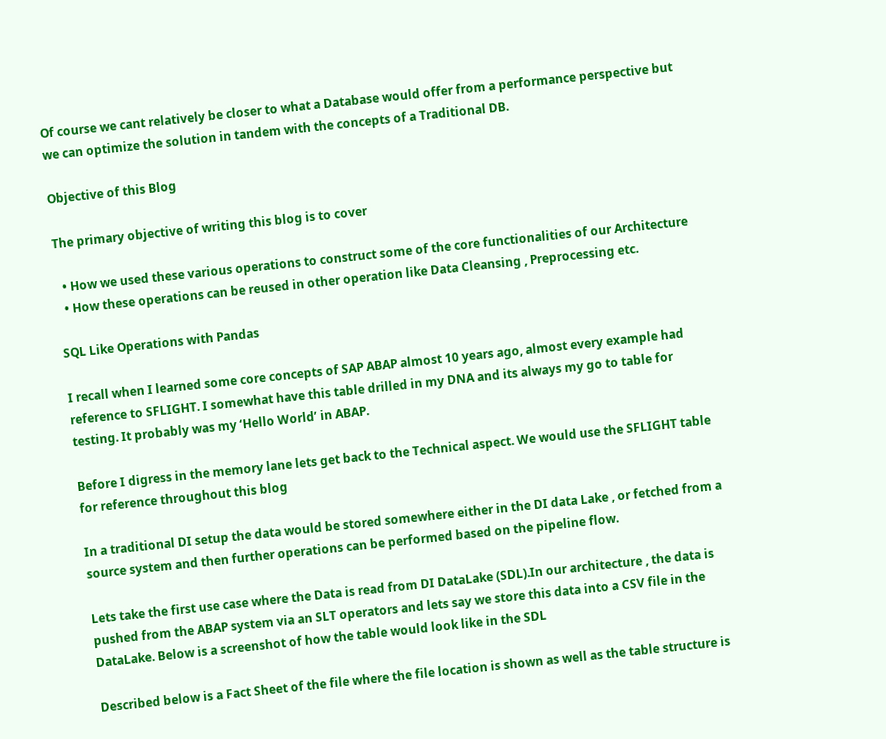Of course we cant relatively be closer to what a Database would offer from a performance perspective but we can optimize the solution in tandem with the concepts of a Traditional DB.

Objective of this Blog

The primary objective of writing this blog is to cover

  • How we used these various operations to construct some of the core functionalities of our Architecture
  • How these operations can be reused in other operation like Data Cleansing , Preprocessing etc.

SQL Like Operations with Pandas

I recall when I learned some core concepts of SAP ABAP almost 10 years ago, almost every example had reference to SFLIGHT. I somewhat have this table drilled in my DNA and its always my go to table for testing. It probably was my ‘Hello World’ in ABAP.

Before I digress in the memory lane lets get back to the Technical aspect. We would use the SFLIGHT table for reference throughout this blog

In a traditional DI setup the data would be stored somewhere either in the DI data Lake , or fetched from a source system and then further operations can be performed based on the pipeline flow.

Lets take the first use case where the Data is read from DI DataLake (SDL).In our architecture , the data is pushed from the ABAP system via an SLT operators and lets say we store this data into a CSV file in the DataLake. Below is a screenshot of how the table would look like in the SDL

Described below is a Fact Sheet of the file where the file location is shown as well as the table structure is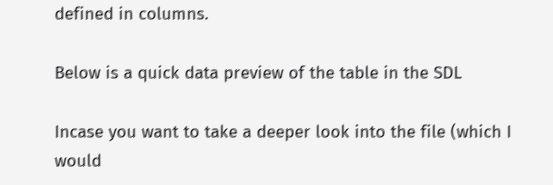defined in columns.

Below is a quick data preview of the table in the SDL

Incase you want to take a deeper look into the file (which I  would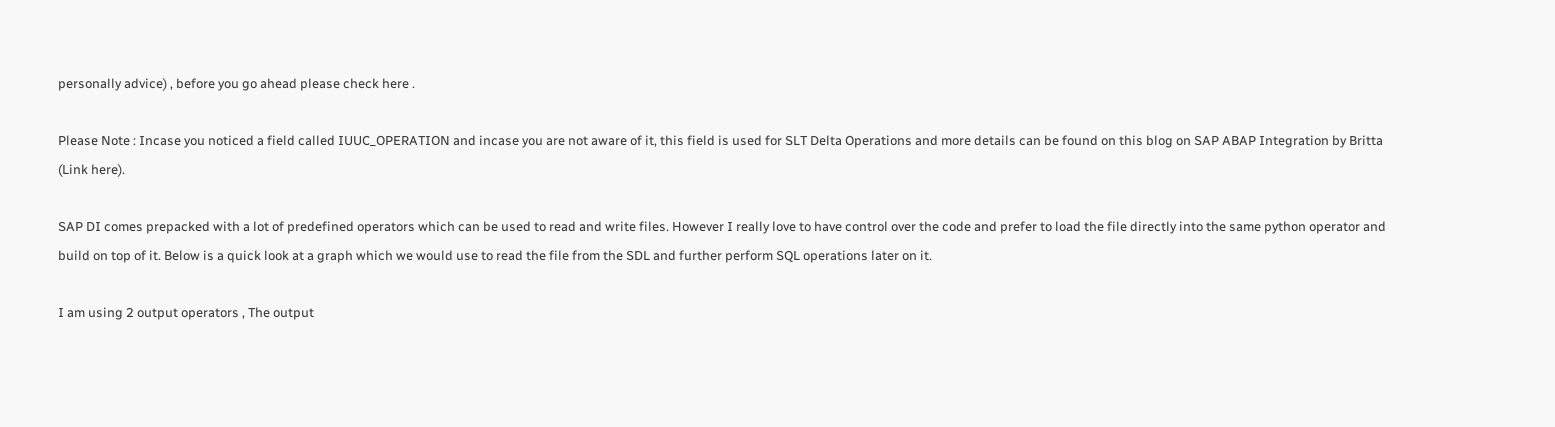personally advice) , before you go ahead please check here .

Please Note : Incase you noticed a field called IUUC_OPERATION and incase you are not aware of it, this field is used for SLT Delta Operations and more details can be found on this blog on SAP ABAP Integration by Britta (Link here).

SAP DI comes prepacked with a lot of predefined operators which can be used to read and write files. However I really love to have control over the code and prefer to load the file directly into the same python operator and build on top of it. Below is a quick look at a graph which we would use to read the file from the SDL and further perform SQL operations later on it.

I am using 2 output operators , The output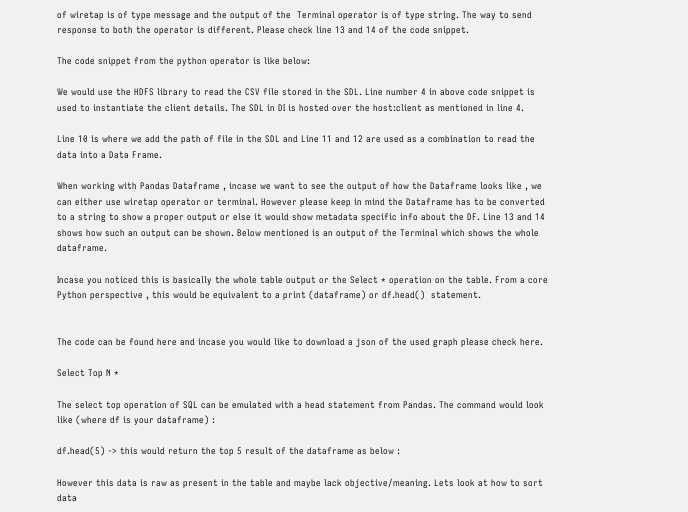of wiretap is of type message and the output of the  Terminal operator is of type string. The way to send response to both the operator is different. Please check line 13 and 14 of the code snippet.

The code snippet from the python operator is like below:

We would use the HDFS library to read the CSV file stored in the SDL. Line number 4 in above code snippet is used to instantiate the client details. The SDL in DI is hosted over the host:client as mentioned in line 4.

Line 10 is where we add the path of file in the SDL and Line 11 and 12 are used as a combination to read the data into a Data Frame.

When working with Pandas Dataframe , incase we want to see the output of how the Dataframe looks like , we can either use wiretap operator or terminal. However please keep in mind the Dataframe has to be converted to a string to show a proper output or else it would show metadata specific info about the DF. Line 13 and 14 shows how such an output can be shown. Below mentioned is an output of the Terminal which shows the whole dataframe.

Incase you noticed this is basically the whole table output or the Select * operation on the table. From a core Python perspective , this would be equivalent to a print (dataframe) or df.head()  statement.


The code can be found here and incase you would like to download a json of the used graph please check here.

Select Top N *

The select top operation of SQL can be emulated with a head statement from Pandas. The command would look like (where df is your dataframe) :

df.head(5) -> this would return the top 5 result of the dataframe as below :

However this data is raw as present in the table and maybe lack objective/meaning. Lets look at how to sort data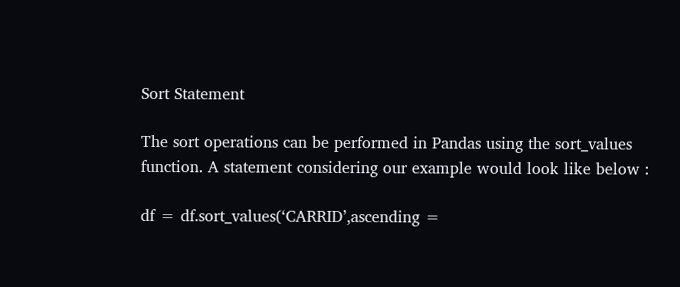Sort Statement

The sort operations can be performed in Pandas using the sort_values function. A statement considering our example would look like below :

df = df.sort_values(‘CARRID’,ascending =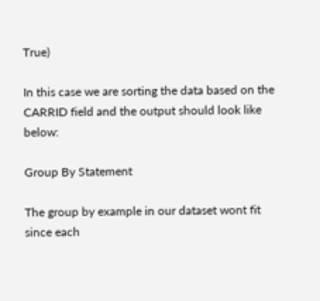True)

In this case we are sorting the data based on the CARRID field and the output should look like below:

Group By Statement

The group by example in our dataset wont fit since each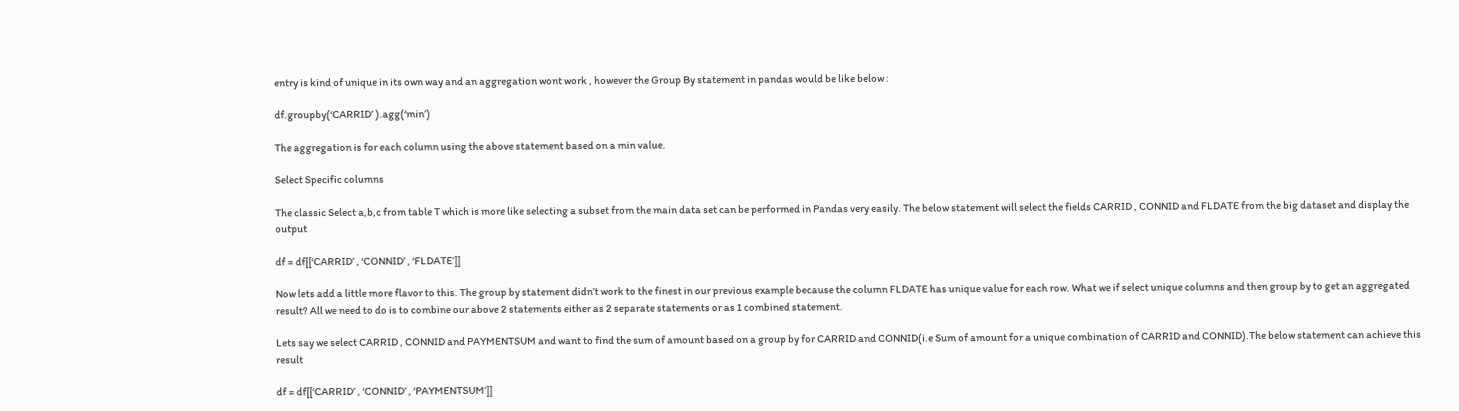entry is kind of unique in its own way and an aggregation wont work , however the Group By statement in pandas would be like below :

df.groupby(‘CARRID’ ).agg(‘min’)

The aggregation is for each column using the above statement based on a min value.

Select Specific columns

The classic Select a,b,c from table T which is more like selecting a subset from the main data set can be performed in Pandas very easily. The below statement will select the fields CARRID , CONNID and FLDATE from the big dataset and display the output

df = df[[‘CARRID’ , ‘CONNID’ , ‘FLDATE’]]

Now lets add a little more flavor to this. The group by statement didn’t work to the finest in our previous example because the column FLDATE has unique value for each row. What we if select unique columns and then group by to get an aggregated result? All we need to do is to combine our above 2 statements either as 2 separate statements or as 1 combined statement.

Lets say we select CARRID , CONNID and PAYMENTSUM and want to find the sum of amount based on a group by for CARRID and CONNID(i.e Sum of amount for a unique combination of CARRID and CONNID).The below statement can achieve this result

df = df[[‘CARRID’ , ‘CONNID’ , ‘PAYMENTSUM’]]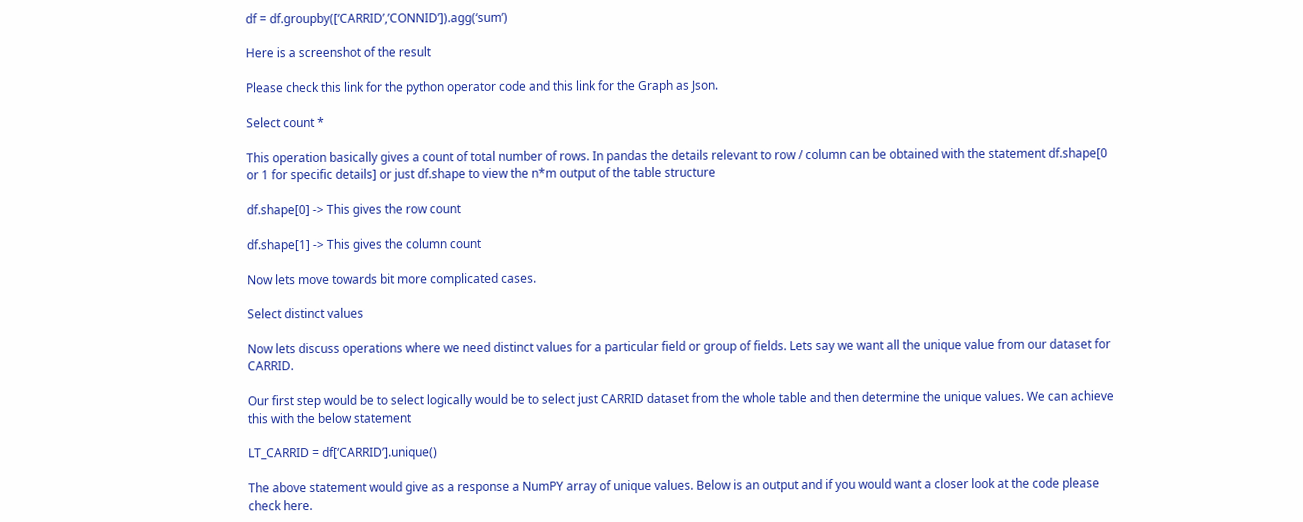df = df.groupby([‘CARRID’,’CONNID’]).agg(‘sum’)

Here is a screenshot of the result

Please check this link for the python operator code and this link for the Graph as Json.

Select count *

This operation basically gives a count of total number of rows. In pandas the details relevant to row / column can be obtained with the statement df.shape[0 or 1 for specific details] or just df.shape to view the n*m output of the table structure

df.shape[0] -> This gives the row count

df.shape[1] -> This gives the column count

Now lets move towards bit more complicated cases.

Select distinct values

Now lets discuss operations where we need distinct values for a particular field or group of fields. Lets say we want all the unique value from our dataset for CARRID.

Our first step would be to select logically would be to select just CARRID dataset from the whole table and then determine the unique values. We can achieve this with the below statement

LT_CARRID = df[‘CARRID’].unique()

The above statement would give as a response a NumPY array of unique values. Below is an output and if you would want a closer look at the code please check here.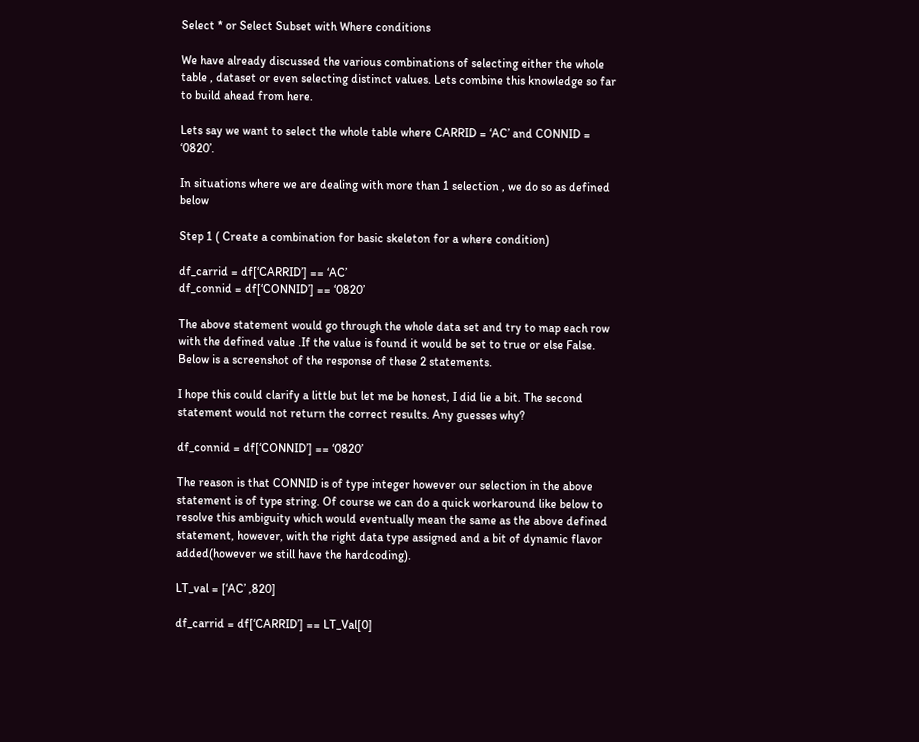Select * or Select Subset with Where conditions

We have already discussed the various combinations of selecting either the whole table , dataset or even selecting distinct values. Lets combine this knowledge so far to build ahead from here.

Lets say we want to select the whole table where CARRID = ‘AC’ and CONNID = ‘0820’.

In situations where we are dealing with more than 1 selection , we do so as defined below

Step 1 ( Create a combination for basic skeleton for a where condition)

df_carrid = df[‘CARRID’] == ‘AC’
df_connid = df[‘CONNID’] == ‘0820’

The above statement would go through the whole data set and try to map each row with the defined value .If the value is found it would be set to true or else False. Below is a screenshot of the response of these 2 statements.

I hope this could clarify a little but let me be honest, I did lie a bit. The second statement would not return the correct results. Any guesses why?

df_connid = df[‘CONNID’] == ‘0820’

The reason is that CONNID is of type integer however our selection in the above statement is of type string. Of course we can do a quick workaround like below to resolve this ambiguity which would eventually mean the same as the above defined statement, however, with the right data type assigned and a bit of dynamic flavor added(however we still have the hardcoding).

LT_val = [‘AC’ ,820]

df_carrid = df[‘CARRID’] == LT_Val[0]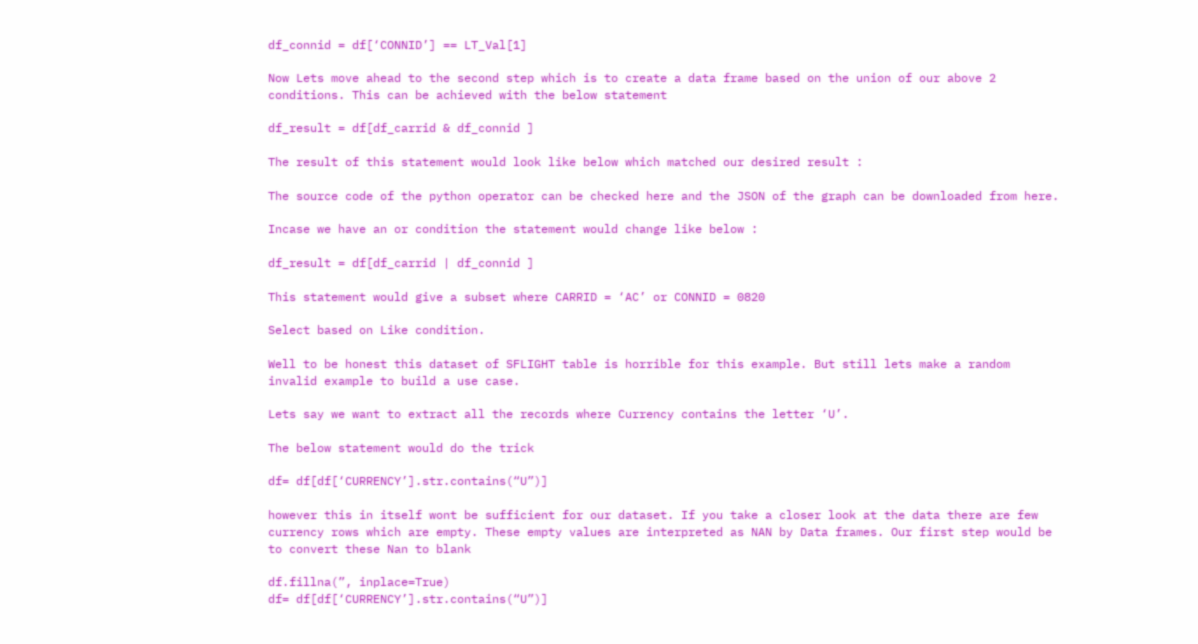df_connid = df[‘CONNID’] == LT_Val[1]

Now Lets move ahead to the second step which is to create a data frame based on the union of our above 2 conditions. This can be achieved with the below statement

df_result = df[df_carrid & df_connid ]

The result of this statement would look like below which matched our desired result :

The source code of the python operator can be checked here and the JSON of the graph can be downloaded from here.

Incase we have an or condition the statement would change like below :

df_result = df[df_carrid | df_connid ]

This statement would give a subset where CARRID = ‘AC’ or CONNID = 0820

Select based on Like condition.

Well to be honest this dataset of SFLIGHT table is horrible for this example. But still lets make a random invalid example to build a use case.

Lets say we want to extract all the records where Currency contains the letter ‘U’.

The below statement would do the trick

df= df[df[‘CURRENCY’].str.contains(“U”)]

however this in itself wont be sufficient for our dataset. If you take a closer look at the data there are few currency rows which are empty. These empty values are interpreted as NAN by Data frames. Our first step would be to convert these Nan to blank

df.fillna(”, inplace=True)
df= df[df[‘CURRENCY’].str.contains(“U”)]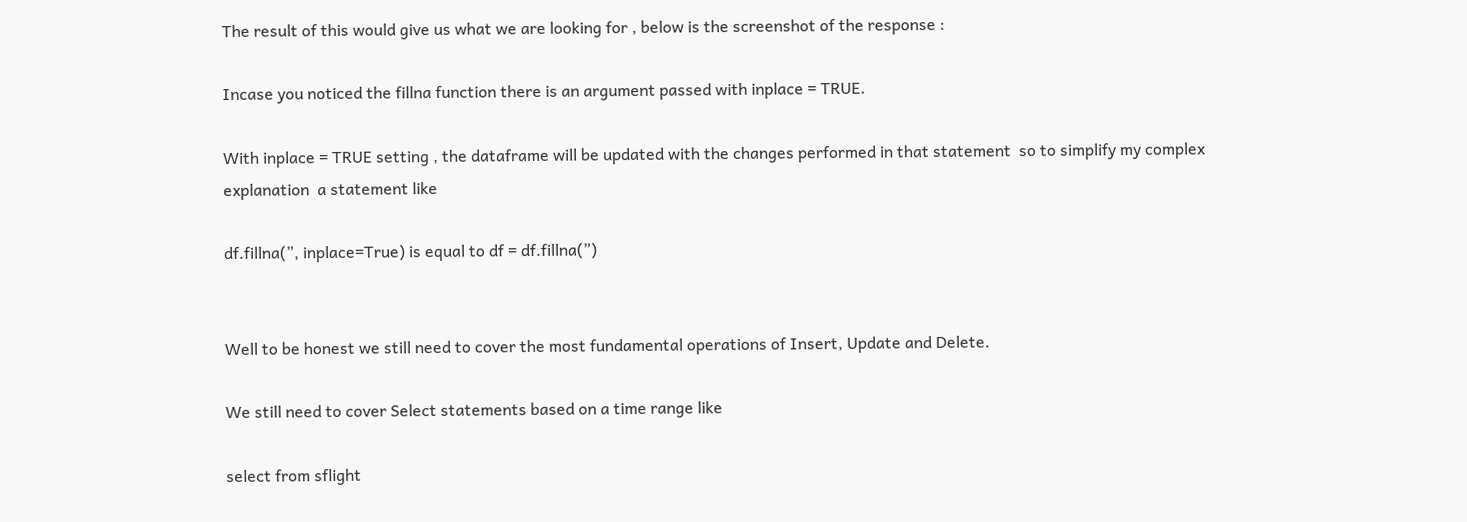The result of this would give us what we are looking for , below is the screenshot of the response :

Incase you noticed the fillna function there is an argument passed with inplace = TRUE.

With inplace = TRUE setting , the dataframe will be updated with the changes performed in that statement  so to simplify my complex explanation  a statement like

df.fillna(”, inplace=True) is equal to df = df.fillna(”)


Well to be honest we still need to cover the most fundamental operations of Insert, Update and Delete.

We still need to cover Select statements based on a time range like

select from sflight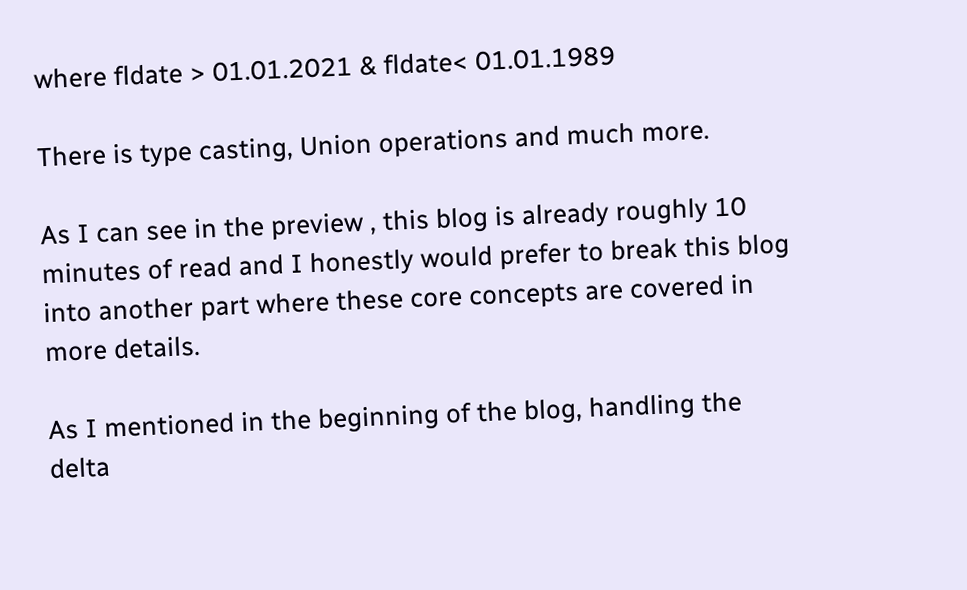where fldate > 01.01.2021 & fldate< 01.01.1989

There is type casting, Union operations and much more.

As I can see in the preview , this blog is already roughly 10 minutes of read and I honestly would prefer to break this blog into another part where these core concepts are covered in more details.

As I mentioned in the beginning of the blog, handling the delta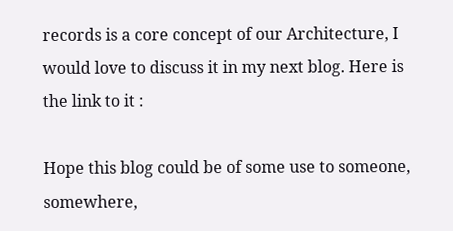records is a core concept of our Architecture, I would love to discuss it in my next blog. Here is the link to it :

Hope this blog could be of some use to someone, somewhere,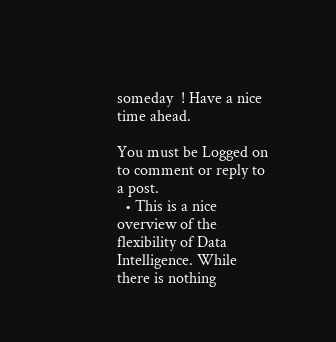someday  ! Have a nice time ahead.

You must be Logged on to comment or reply to a post.
  • This is a nice overview of the flexibility of Data Intelligence. While there is nothing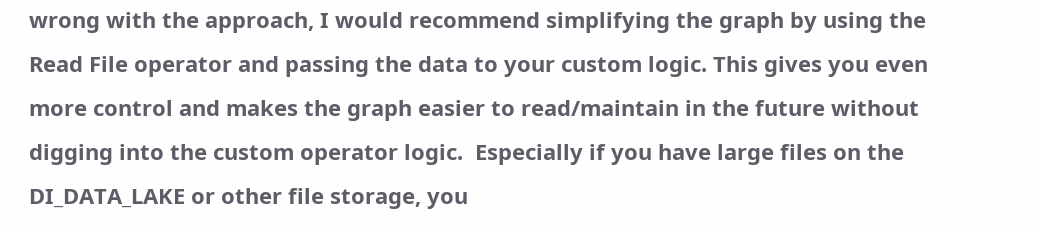wrong with the approach, I would recommend simplifying the graph by using the Read File operator and passing the data to your custom logic. This gives you even more control and makes the graph easier to read/maintain in the future without digging into the custom operator logic.  Especially if you have large files on the DI_DATA_LAKE or other file storage, you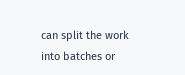can split the work into batches or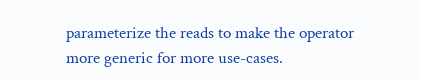parameterize the reads to make the operator more generic for more use-cases.